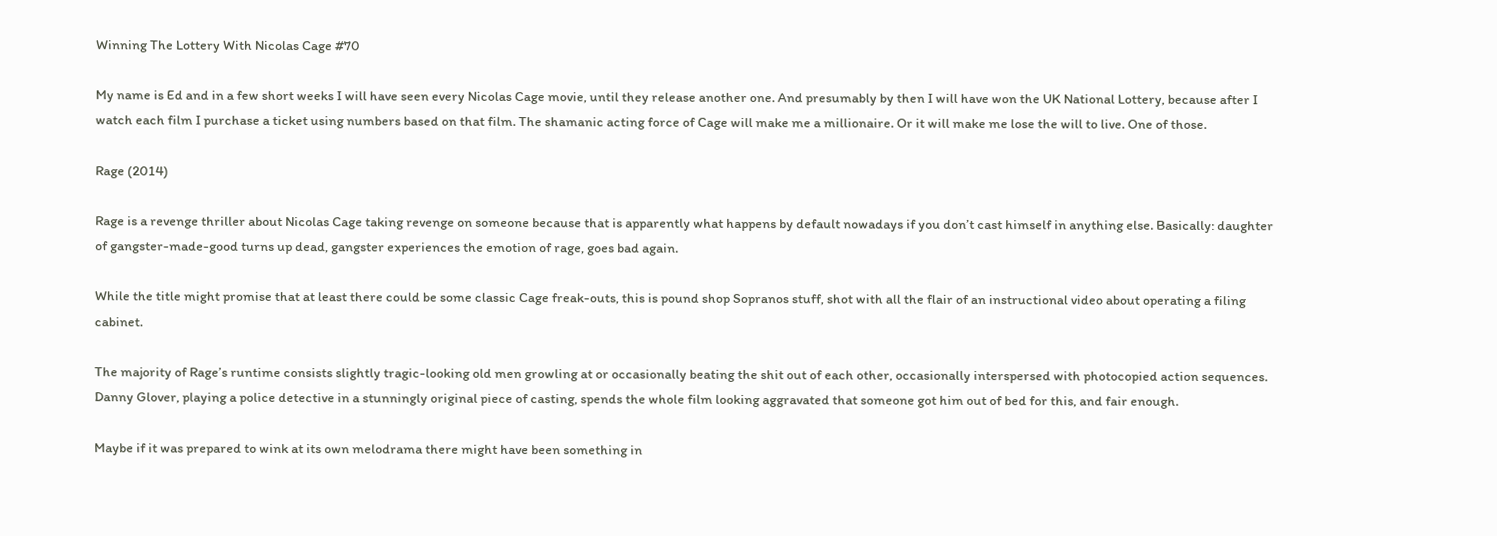Winning The Lottery With Nicolas Cage #70

My name is Ed and in a few short weeks I will have seen every Nicolas Cage movie, until they release another one. And presumably by then I will have won the UK National Lottery, because after I watch each film I purchase a ticket using numbers based on that film. The shamanic acting force of Cage will make me a millionaire. Or it will make me lose the will to live. One of those.

Rage (2014)

Rage is a revenge thriller about Nicolas Cage taking revenge on someone because that is apparently what happens by default nowadays if you don’t cast himself in anything else. Basically: daughter of gangster-made-good turns up dead, gangster experiences the emotion of rage, goes bad again.

While the title might promise that at least there could be some classic Cage freak-outs, this is pound shop Sopranos stuff, shot with all the flair of an instructional video about operating a filing cabinet.

The majority of Rage’s runtime consists slightly tragic-looking old men growling at or occasionally beating the shit out of each other, occasionally interspersed with photocopied action sequences. Danny Glover, playing a police detective in a stunningly original piece of casting, spends the whole film looking aggravated that someone got him out of bed for this, and fair enough.

Maybe if it was prepared to wink at its own melodrama there might have been something in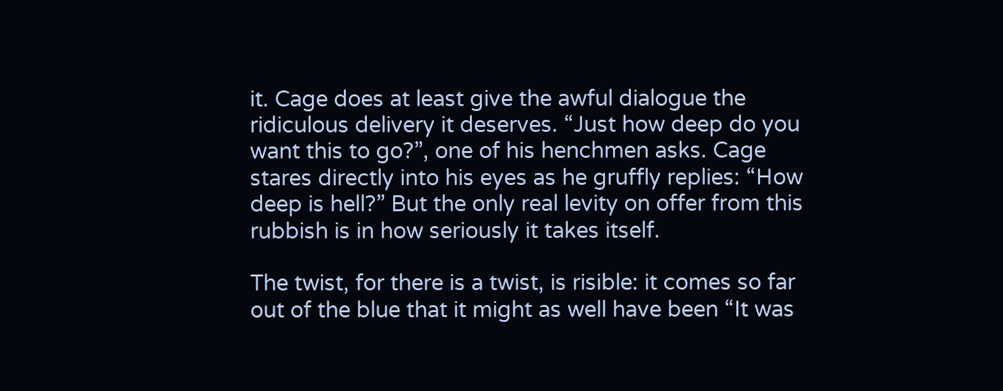it. Cage does at least give the awful dialogue the ridiculous delivery it deserves. “Just how deep do you want this to go?”, one of his henchmen asks. Cage stares directly into his eyes as he gruffly replies: “How deep is hell?” But the only real levity on offer from this rubbish is in how seriously it takes itself.

The twist, for there is a twist, is risible: it comes so far out of the blue that it might as well have been “It was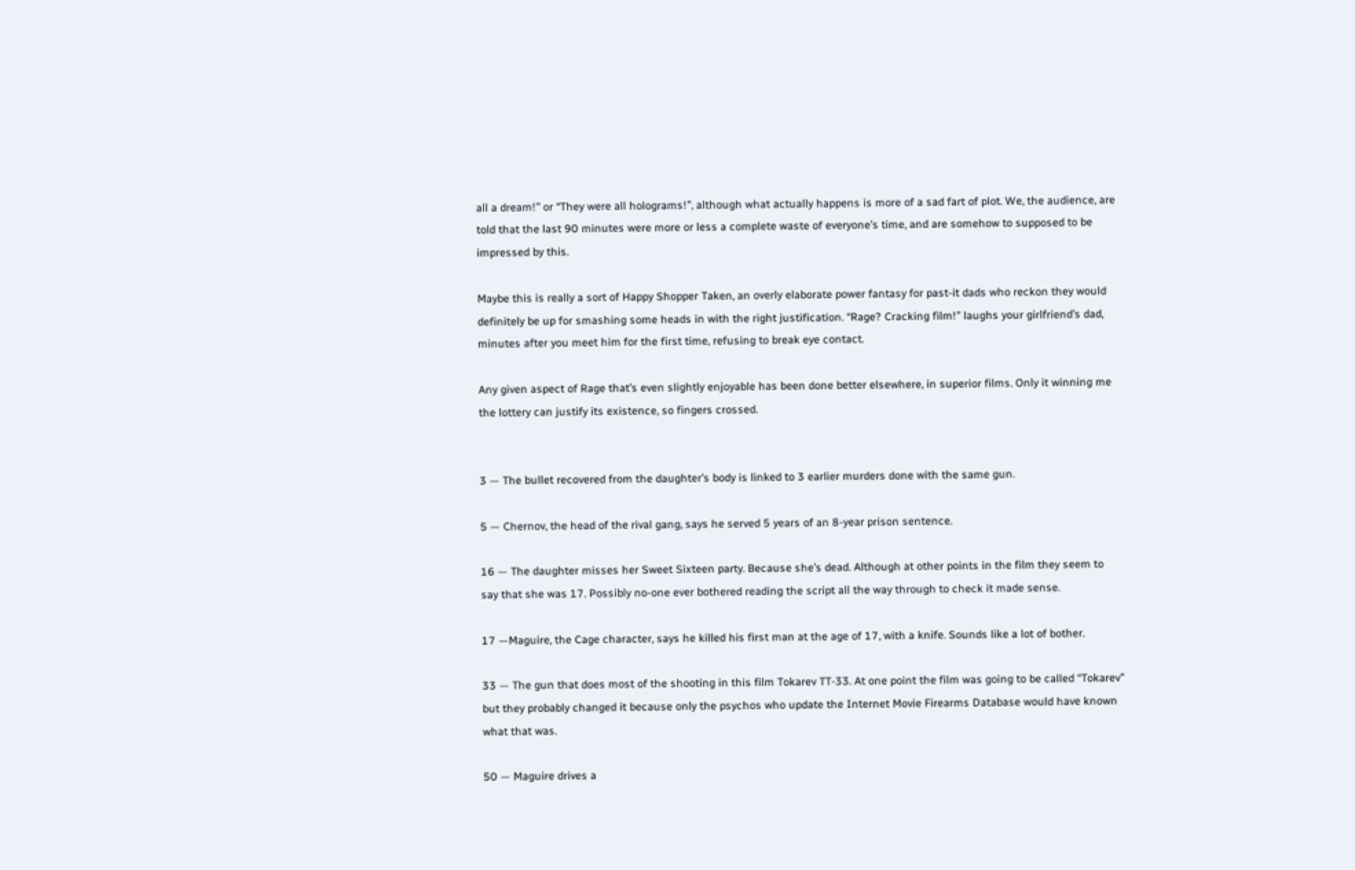all a dream!” or “They were all holograms!”, although what actually happens is more of a sad fart of plot. We, the audience, are told that the last 90 minutes were more or less a complete waste of everyone’s time, and are somehow to supposed to be impressed by this.

Maybe this is really a sort of Happy Shopper Taken, an overly elaborate power fantasy for past-it dads who reckon they would definitely be up for smashing some heads in with the right justification. “Rage? Cracking film!” laughs your girlfriend’s dad, minutes after you meet him for the first time, refusing to break eye contact.

Any given aspect of Rage that’s even slightly enjoyable has been done better elsewhere, in superior films. Only it winning me the lottery can justify its existence, so fingers crossed.


3 — The bullet recovered from the daughter’s body is linked to 3 earlier murders done with the same gun.

5 — Chernov, the head of the rival gang, says he served 5 years of an 8-year prison sentence.

16 — The daughter misses her Sweet Sixteen party. Because she’s dead. Although at other points in the film they seem to say that she was 17. Possibly no-one ever bothered reading the script all the way through to check it made sense.

17 —Maguire, the Cage character, says he killed his first man at the age of 17, with a knife. Sounds like a lot of bother.

33 — The gun that does most of the shooting in this film Tokarev TT-33. At one point the film was going to be called “Tokarev” but they probably changed it because only the psychos who update the Internet Movie Firearms Database would have known what that was.

50 — Maguire drives a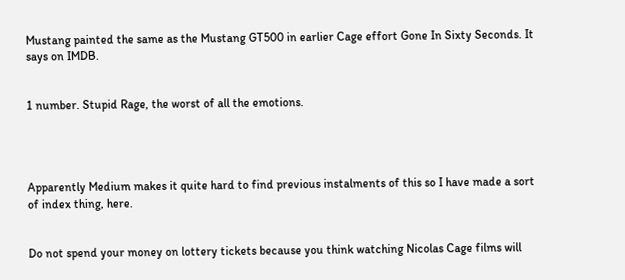Mustang painted the same as the Mustang GT500 in earlier Cage effort Gone In Sixty Seconds. It says on IMDB.


1 number. Stupid Rage, the worst of all the emotions.




Apparently Medium makes it quite hard to find previous instalments of this so I have made a sort of index thing, here.


Do not spend your money on lottery tickets because you think watching Nicolas Cage films will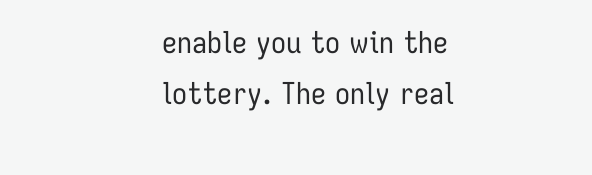enable you to win the lottery. The only real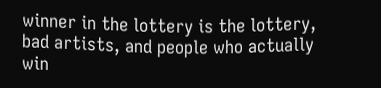winner in the lottery is the lottery, bad artists, and people who actually win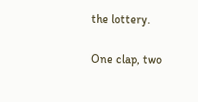the lottery.

One clap, two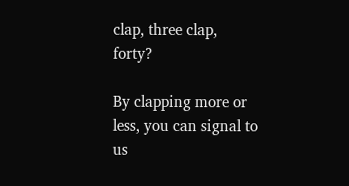clap, three clap, forty?

By clapping more or less, you can signal to us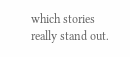which stories really stand out.